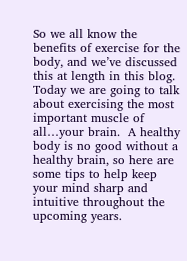So we all know the benefits of exercise for the body, and we’ve discussed this at length in this blog.  Today we are going to talk about exercising the most important muscle of all…your brain.  A healthy body is no good without a healthy brain, so here are some tips to help keep your mind sharp and intuitive throughout the upcoming years.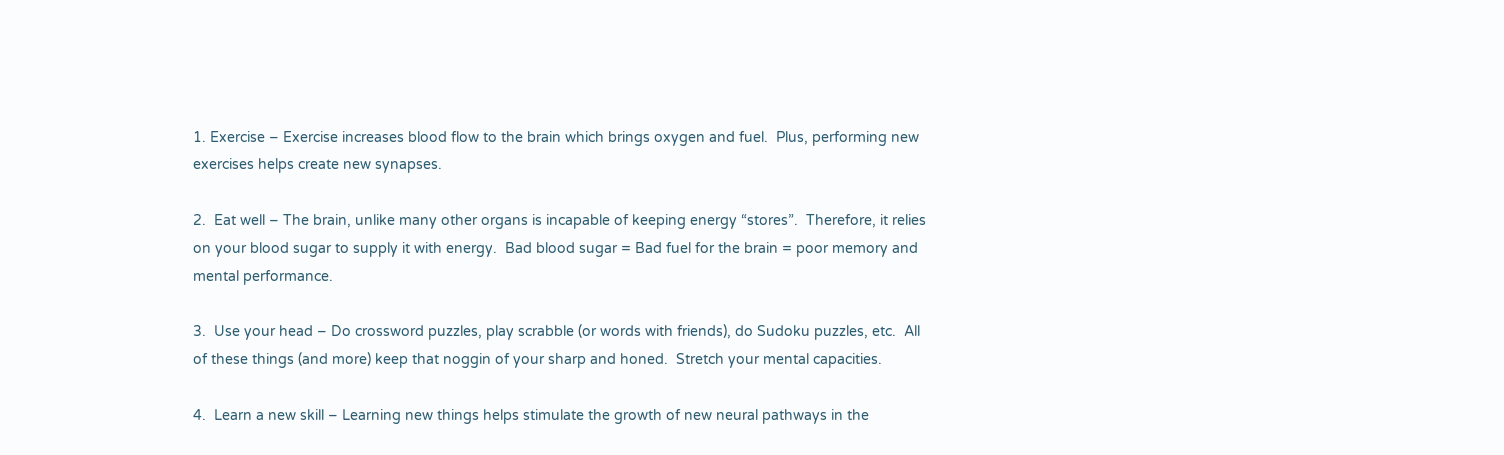1. Exercise – Exercise increases blood flow to the brain which brings oxygen and fuel.  Plus, performing new exercises helps create new synapses.

2.  Eat well – The brain, unlike many other organs is incapable of keeping energy “stores”.  Therefore, it relies on your blood sugar to supply it with energy.  Bad blood sugar = Bad fuel for the brain = poor memory and mental performance.

3.  Use your head – Do crossword puzzles, play scrabble (or words with friends), do Sudoku puzzles, etc.  All of these things (and more) keep that noggin of your sharp and honed.  Stretch your mental capacities.

4.  Learn a new skill – Learning new things helps stimulate the growth of new neural pathways in the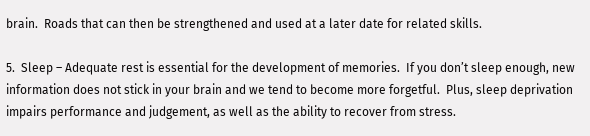brain.  Roads that can then be strengthened and used at a later date for related skills.

5.  Sleep – Adequate rest is essential for the development of memories.  If you don’t sleep enough, new information does not stick in your brain and we tend to become more forgetful.  Plus, sleep deprivation impairs performance and judgement, as well as the ability to recover from stress.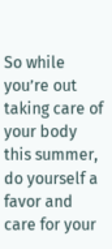So while you’re out taking care of your body this summer, do yourself a favor and care for your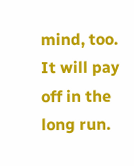mind, too.  It will pay off in the long run.